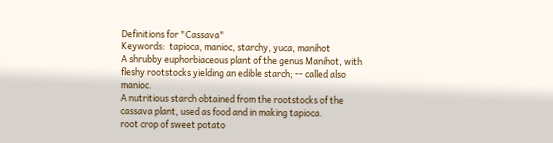Definitions for "Cassava"
Keywords:  tapioca, manioc, starchy, yuca, manihot
A shrubby euphorbiaceous plant of the genus Manihot, with fleshy rootstocks yielding an edible starch; -- called also manioc.
A nutritious starch obtained from the rootstocks of the cassava plant, used as food and in making tapioca.
root crop of sweet potato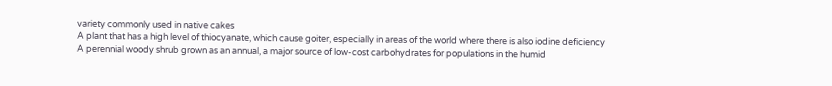variety commonly used in native cakes
A plant that has a high level of thiocyanate, which cause goiter, especially in areas of the world where there is also iodine deficiency
A perennial woody shrub grown as an annual, a major source of low-cost carbohydrates for populations in the humid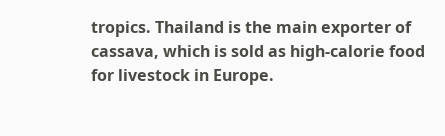tropics. Thailand is the main exporter of cassava, which is sold as high-calorie food for livestock in Europe.